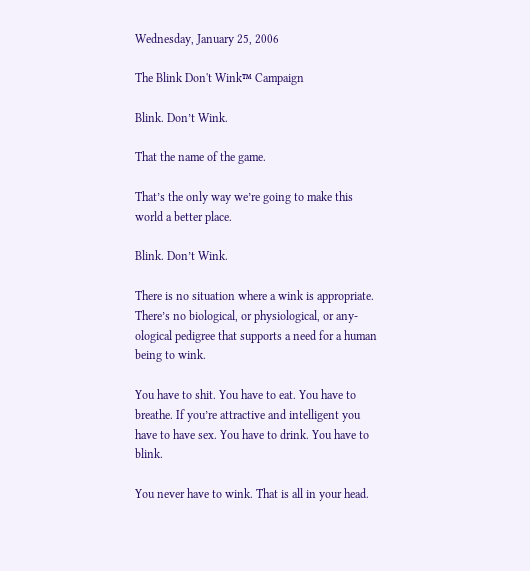Wednesday, January 25, 2006

The Blink Don't Wink™ Campaign

Blink. Don’t Wink.

That the name of the game.

That’s the only way we’re going to make this world a better place.

Blink. Don’t Wink.

There is no situation where a wink is appropriate. There’s no biological, or physiological, or any-ological pedigree that supports a need for a human being to wink.

You have to shit. You have to eat. You have to breathe. If you’re attractive and intelligent you have to have sex. You have to drink. You have to blink.

You never have to wink. That is all in your head.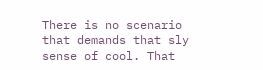There is no scenario that demands that sly sense of cool. That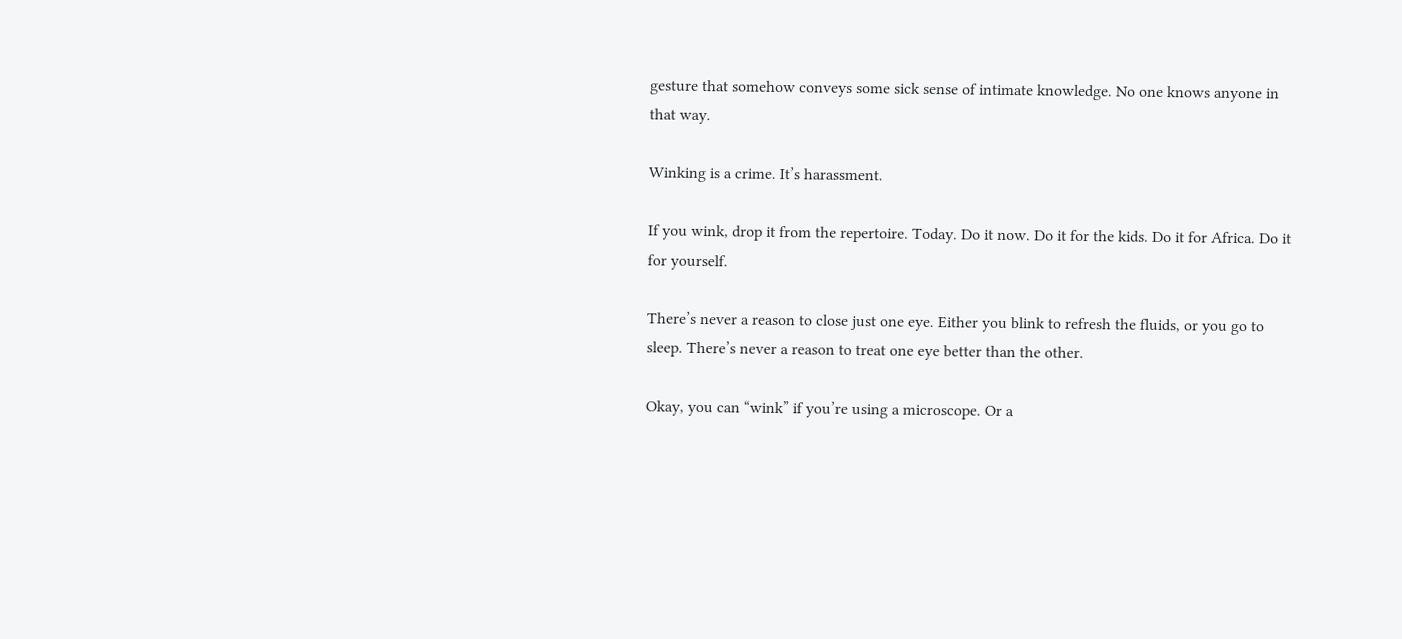gesture that somehow conveys some sick sense of intimate knowledge. No one knows anyone in that way.

Winking is a crime. It’s harassment.

If you wink, drop it from the repertoire. Today. Do it now. Do it for the kids. Do it for Africa. Do it for yourself.

There’s never a reason to close just one eye. Either you blink to refresh the fluids, or you go to sleep. There’s never a reason to treat one eye better than the other.

Okay, you can “wink” if you’re using a microscope. Or a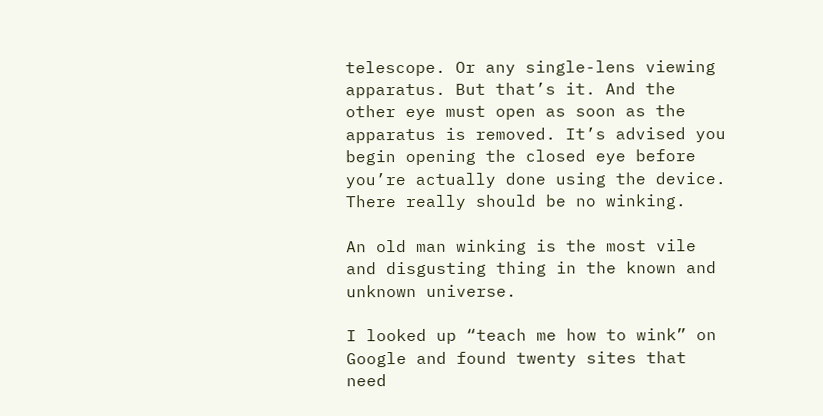telescope. Or any single-lens viewing apparatus. But that’s it. And the other eye must open as soon as the apparatus is removed. It’s advised you begin opening the closed eye before you’re actually done using the device. There really should be no winking.

An old man winking is the most vile and disgusting thing in the known and unknown universe.

I looked up “teach me how to wink” on Google and found twenty sites that need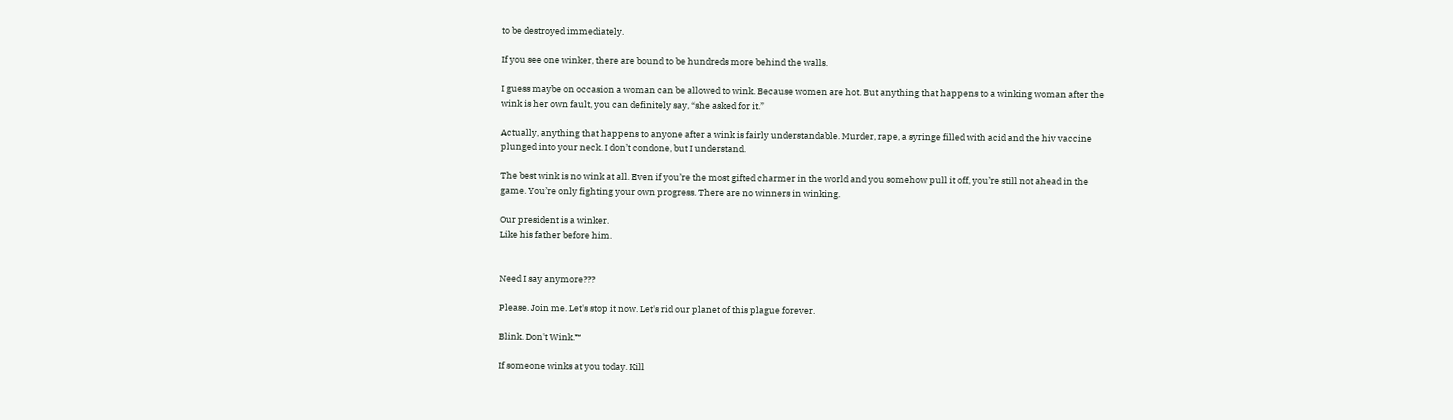to be destroyed immediately.

If you see one winker, there are bound to be hundreds more behind the walls.

I guess maybe on occasion a woman can be allowed to wink. Because women are hot. But anything that happens to a winking woman after the wink is her own fault, you can definitely say, “she asked for it.”

Actually, anything that happens to anyone after a wink is fairly understandable. Murder, rape, a syringe filled with acid and the hiv vaccine plunged into your neck. I don’t condone, but I understand.

The best wink is no wink at all. Even if you’re the most gifted charmer in the world and you somehow pull it off, you’re still not ahead in the game. You’re only fighting your own progress. There are no winners in winking.

Our president is a winker.
Like his father before him.


Need I say anymore???

Please. Join me. Let's stop it now. Let's rid our planet of this plague forever.

Blink. Don't Wink.™

If someone winks at you today. Kill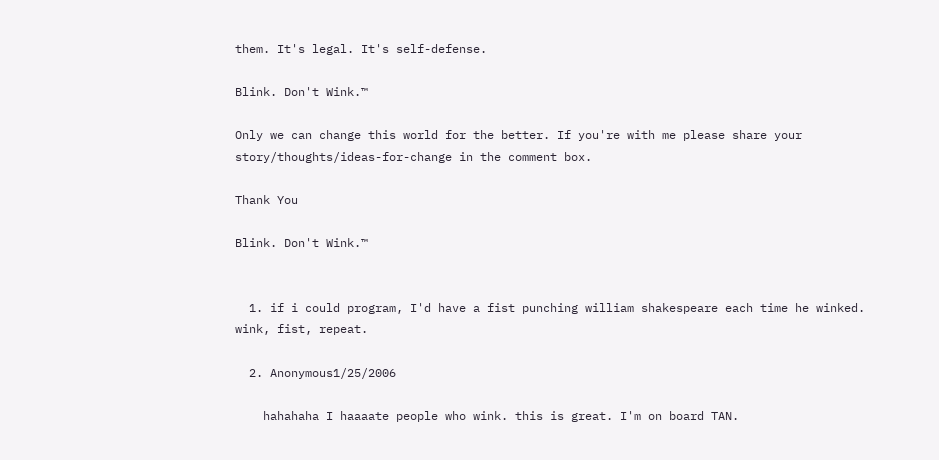them. It's legal. It's self-defense.

Blink. Don't Wink.™

Only we can change this world for the better. If you're with me please share your story/thoughts/ideas-for-change in the comment box.

Thank You

Blink. Don't Wink.™


  1. if i could program, I'd have a fist punching william shakespeare each time he winked. wink, fist, repeat.

  2. Anonymous1/25/2006

    hahahaha I haaaate people who wink. this is great. I'm on board TAN.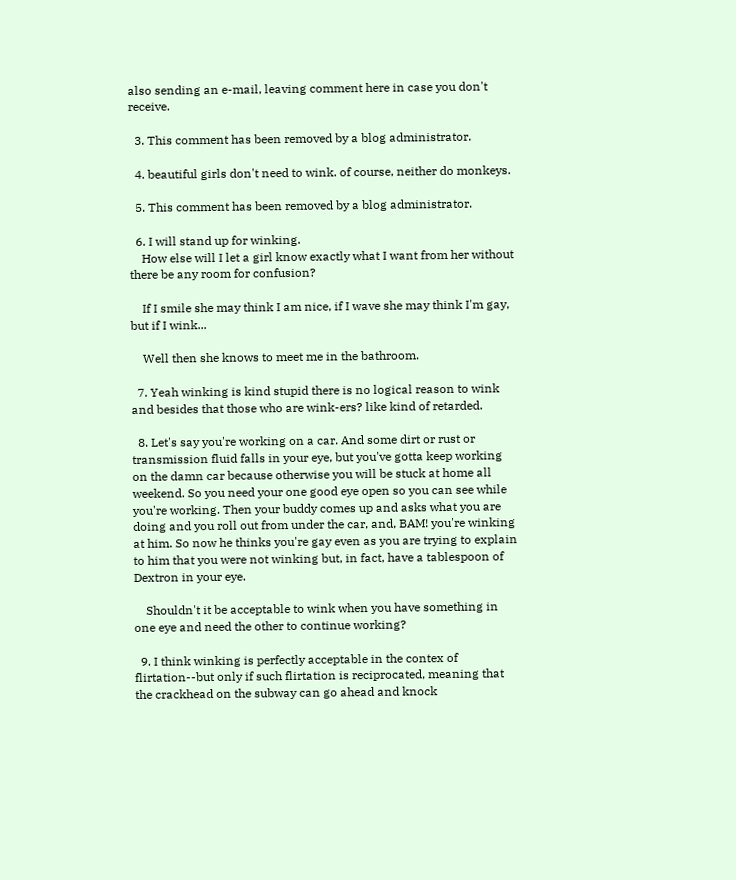also sending an e-mail, leaving comment here in case you don't receive.

  3. This comment has been removed by a blog administrator.

  4. beautiful girls don't need to wink. of course, neither do monkeys.

  5. This comment has been removed by a blog administrator.

  6. I will stand up for winking.
    How else will I let a girl know exactly what I want from her without there be any room for confusion?

    If I smile she may think I am nice, if I wave she may think I'm gay, but if I wink...

    Well then she knows to meet me in the bathroom.

  7. Yeah winking is kind stupid there is no logical reason to wink and besides that those who are wink-ers? like kind of retarded.

  8. Let's say you're working on a car. And some dirt or rust or transmission fluid falls in your eye, but you've gotta keep working on the damn car because otherwise you will be stuck at home all weekend. So you need your one good eye open so you can see while you're working. Then your buddy comes up and asks what you are doing and you roll out from under the car, and, BAM! you're winking at him. So now he thinks you're gay even as you are trying to explain to him that you were not winking but, in fact, have a tablespoon of Dextron in your eye.

    Shouldn't it be acceptable to wink when you have something in one eye and need the other to continue working?

  9. I think winking is perfectly acceptable in the contex of flirtation--but only if such flirtation is reciprocated, meaning that the crackhead on the subway can go ahead and knock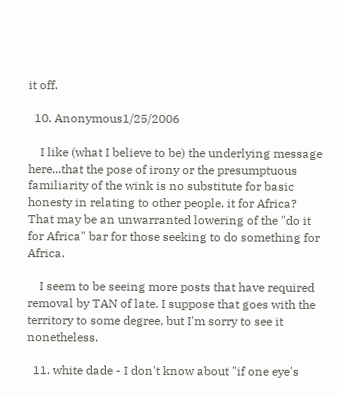it off.

  10. Anonymous1/25/2006

    I like (what I believe to be) the underlying message here...that the pose of irony or the presumptuous familiarity of the wink is no substitute for basic honesty in relating to other people. it for Africa? That may be an unwarranted lowering of the "do it for Africa" bar for those seeking to do something for Africa.

    I seem to be seeing more posts that have required removal by TAN of late. I suppose that goes with the territory to some degree, but I'm sorry to see it nonetheless.

  11. white dade - I don't know about "if one eye's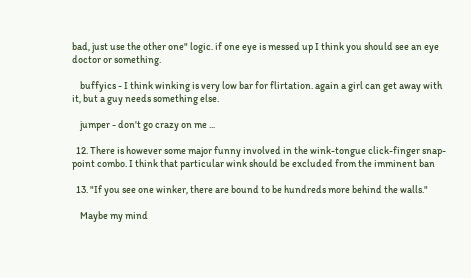bad, just use the other one" logic. if one eye is messed up I think you should see an eye doctor or something.

    buffyics - I think winking is very low bar for flirtation. again a girl can get away with it, but a guy needs something else.

    jumper - don't go crazy on me ...

  12. There is however some major funny involved in the wink-tongue click-finger snap-point combo. I think that particular wink should be excluded from the imminent ban

  13. "If you see one winker, there are bound to be hundreds more behind the walls."

    Maybe my mind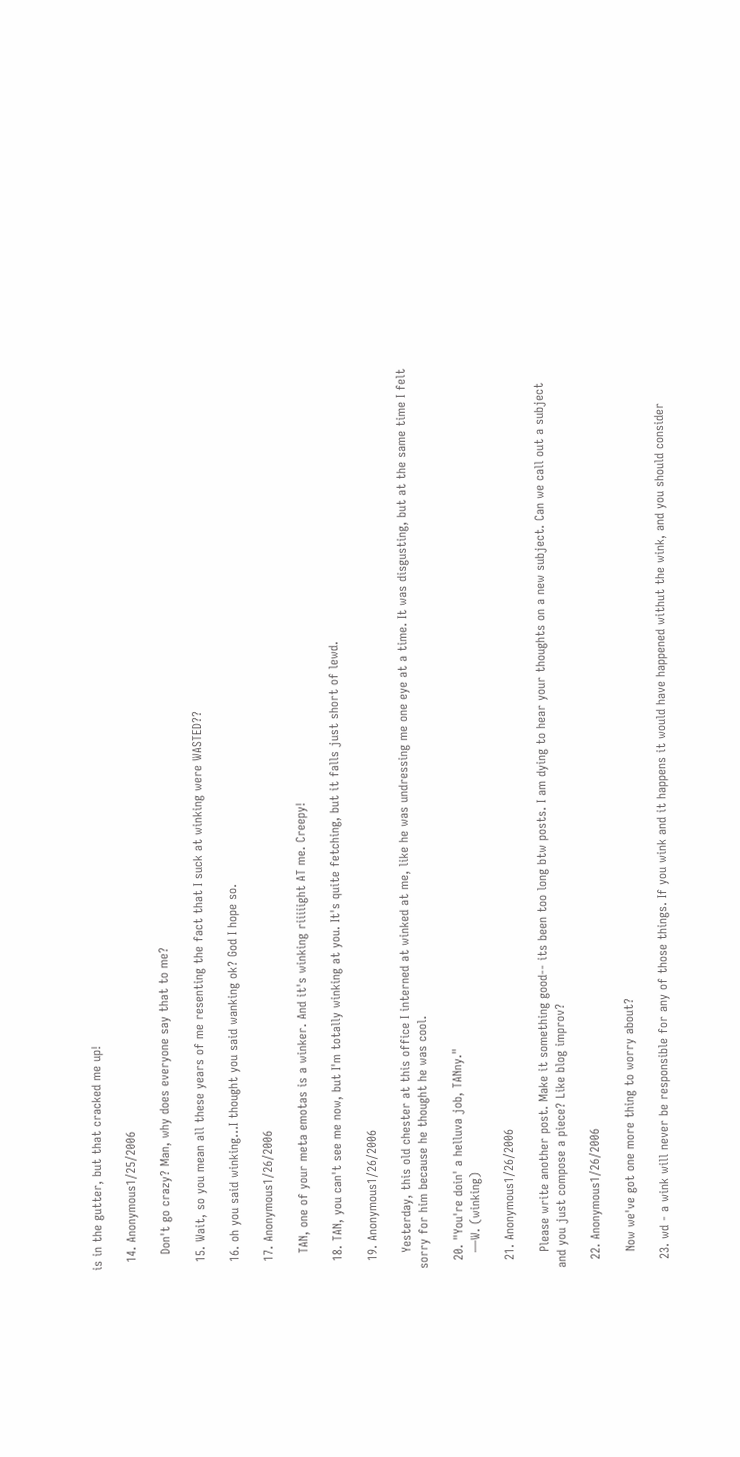is in the gutter, but that cracked me up!

  14. Anonymous1/25/2006

    Don't go crazy? Man, why does everyone say that to me?

  15. Wait, so you mean all these years of me resenting the fact that I suck at winking were WASTED??

  16. oh you said winking...I thought you said wanking ok? God I hope so.

  17. Anonymous1/26/2006

    TAN, one of your meta emotas is a winker. And it's winking riiiiight AT me. Creepy!

  18. TAN, you can't see me now, but I'm totally winking at you. It's quite fetching, but it falls just short of lewd.

  19. Anonymous1/26/2006

    Yesterday, this old chester at this office I interned at winked at me, like he was undressing me one eye at a time. It was disgusting, but at the same time I felt sorry for him because he thought he was cool.

  20. "You're doin' a helluva job, TANny."
    —W. (winking)

  21. Anonymous1/26/2006

    Please write another post. Make it something good-- its been too long btw posts. I am dying to hear your thoughts on a new subject. Can we call out a subject and you just compose a piece? Like blog improv?

  22. Anonymous1/26/2006

    Now we've got one more thing to worry about?

  23. wd - a wink will never be responsible for any of those things. If you wink and it happens it would have happened withut the wink, and you should consider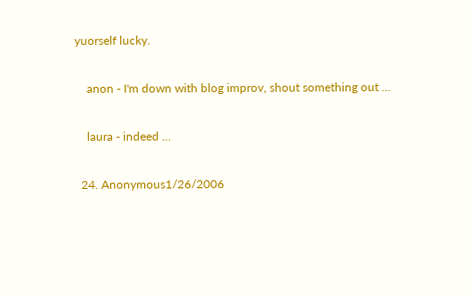yuorself lucky.

    anon - I'm down with blog improv, shout something out ...

    laura - indeed ...

  24. Anonymous1/26/2006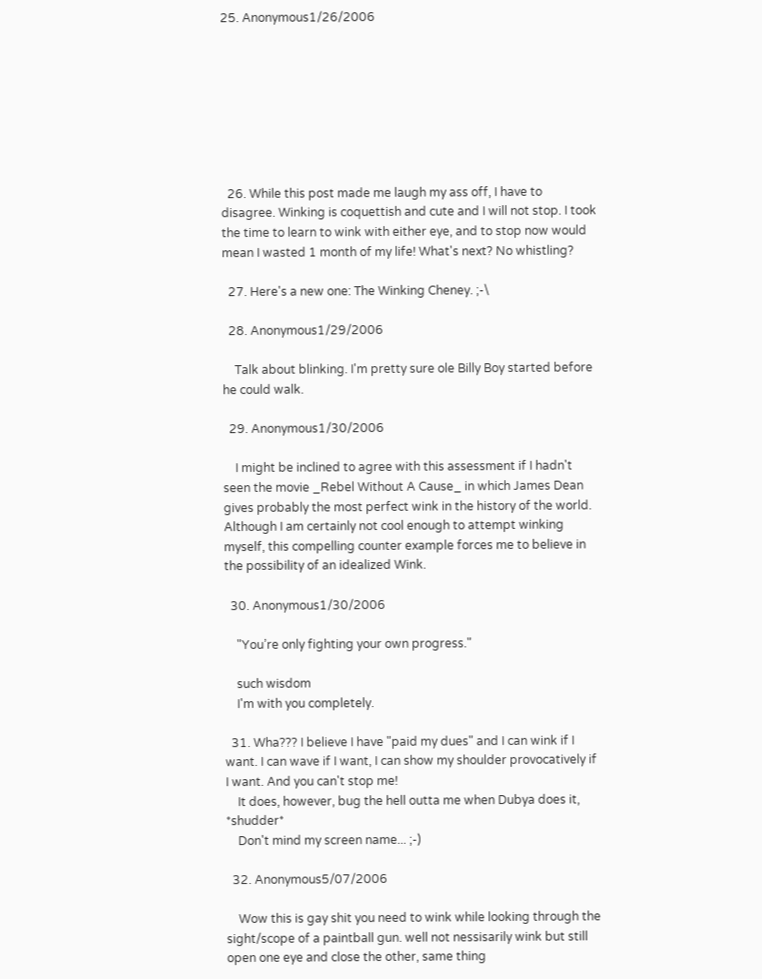25. Anonymous1/26/2006








  26. While this post made me laugh my ass off, I have to disagree. Winking is coquettish and cute and I will not stop. I took the time to learn to wink with either eye, and to stop now would mean I wasted 1 month of my life! What's next? No whistling?

  27. Here's a new one: The Winking Cheney. ;-\

  28. Anonymous1/29/2006

    Talk about blinking. I'm pretty sure ole Billy Boy started before he could walk.

  29. Anonymous1/30/2006

    I might be inclined to agree with this assessment if I hadn't seen the movie _Rebel Without A Cause_ in which James Dean gives probably the most perfect wink in the history of the world. Although I am certainly not cool enough to attempt winking myself, this compelling counter example forces me to believe in the possibility of an idealized Wink.

  30. Anonymous1/30/2006

    "You’re only fighting your own progress."

    such wisdom
    I'm with you completely.

  31. Wha??? I believe I have "paid my dues" and I can wink if I want. I can wave if I want, I can show my shoulder provocatively if I want. And you can't stop me!
    It does, however, bug the hell outta me when Dubya does it, *shudder*
    Don't mind my screen name... ;-)

  32. Anonymous5/07/2006

    Wow this is gay shit you need to wink while looking through the sight/scope of a paintball gun. well not nessisarily wink but still open one eye and close the other, same thing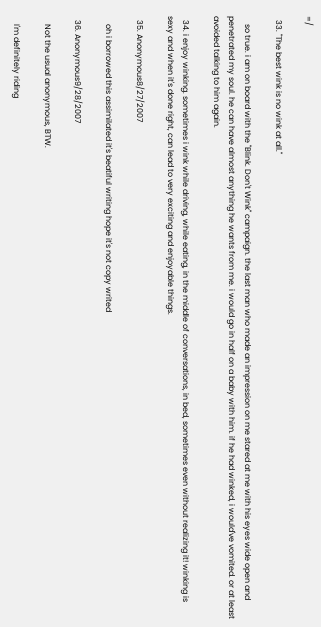=/

  33. "The best wink is no wink at all."

    so true. i am on board with the "Blink. Don't Wink" campaign. the last man who made an impression on me stared at me with his eyes wide open and penetrated my soul. he can have almost anything he wants from me. i would go in half on a baby with him. if he had winked, i would've vomited. or at least avoided talking to him again.

  34. i enjoy winking. sometimes i wink while driving, while eating, in the middle of conversations, in bed, sometimes even without realizing it! winking is sexy and when it's done right, can lead to very exciting and enjoyable things.

  35. Anonymous8/27/2007

    oh i borrowed this assimilated it's beatiful writing hope it's not copy writed

  36. Anonymous9/28/2007

    Not the usual anonymous, BTW.

    I'm definitely riding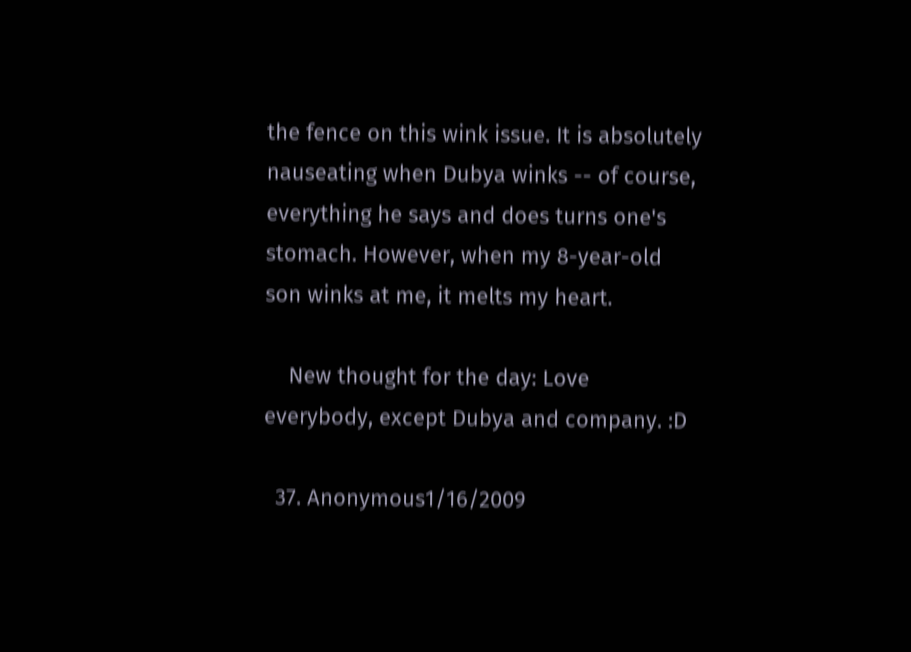the fence on this wink issue. It is absolutely nauseating when Dubya winks -- of course, everything he says and does turns one's stomach. However, when my 8-year-old son winks at me, it melts my heart.

    New thought for the day: Love everybody, except Dubya and company. :D

  37. Anonymous1/16/2009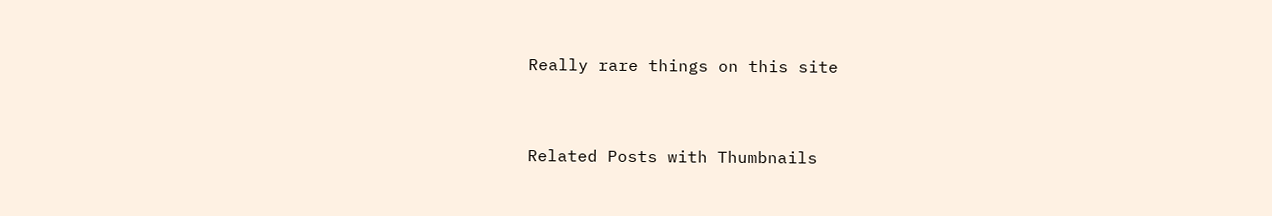Really rare things on this site


Related Posts with Thumbnails